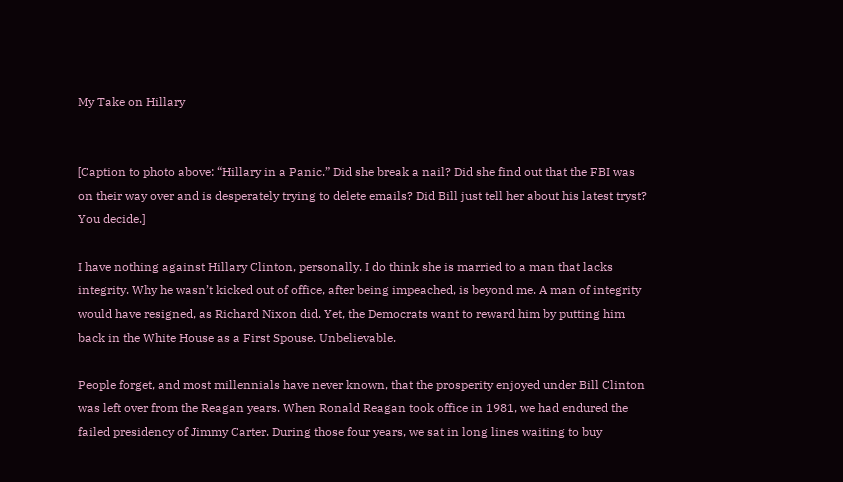My Take on Hillary


[Caption to photo above: “Hillary in a Panic.” Did she break a nail? Did she find out that the FBI was on their way over and is desperately trying to delete emails? Did Bill just tell her about his latest tryst? You decide.]

I have nothing against Hillary Clinton, personally. I do think she is married to a man that lacks integrity. Why he wasn’t kicked out of office, after being impeached, is beyond me. A man of integrity would have resigned, as Richard Nixon did. Yet, the Democrats want to reward him by putting him back in the White House as a First Spouse. Unbelievable.

People forget, and most millennials have never known, that the prosperity enjoyed under Bill Clinton was left over from the Reagan years. When Ronald Reagan took office in 1981, we had endured the failed presidency of Jimmy Carter. During those four years, we sat in long lines waiting to buy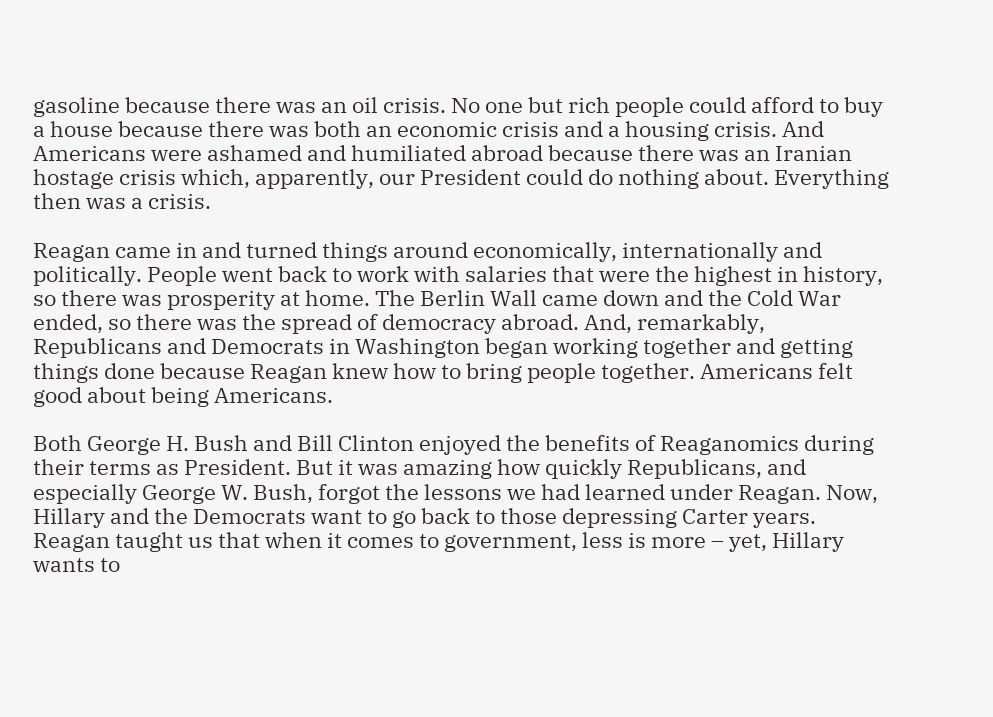gasoline because there was an oil crisis. No one but rich people could afford to buy a house because there was both an economic crisis and a housing crisis. And Americans were ashamed and humiliated abroad because there was an Iranian hostage crisis which, apparently, our President could do nothing about. Everything then was a crisis.

Reagan came in and turned things around economically, internationally and politically. People went back to work with salaries that were the highest in history, so there was prosperity at home. The Berlin Wall came down and the Cold War ended, so there was the spread of democracy abroad. And, remarkably, Republicans and Democrats in Washington began working together and getting things done because Reagan knew how to bring people together. Americans felt good about being Americans.

Both George H. Bush and Bill Clinton enjoyed the benefits of Reaganomics during their terms as President. But it was amazing how quickly Republicans, and especially George W. Bush, forgot the lessons we had learned under Reagan. Now, Hillary and the Democrats want to go back to those depressing Carter years. Reagan taught us that when it comes to government, less is more – yet, Hillary wants to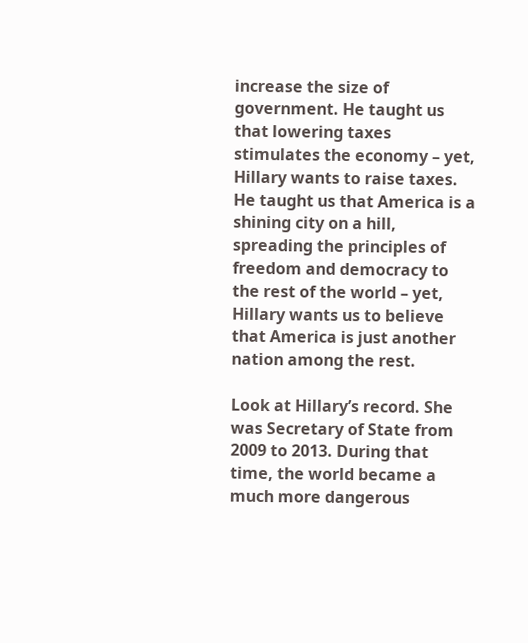increase the size of government. He taught us that lowering taxes stimulates the economy – yet, Hillary wants to raise taxes. He taught us that America is a shining city on a hill, spreading the principles of freedom and democracy to the rest of the world – yet, Hillary wants us to believe that America is just another nation among the rest.

Look at Hillary’s record. She was Secretary of State from 2009 to 2013. During that time, the world became a much more dangerous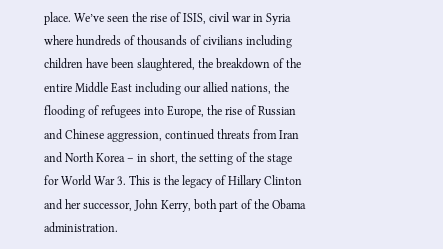place. We’ve seen the rise of ISIS, civil war in Syria where hundreds of thousands of civilians including children have been slaughtered, the breakdown of the entire Middle East including our allied nations, the flooding of refugees into Europe, the rise of Russian and Chinese aggression, continued threats from Iran and North Korea – in short, the setting of the stage for World War 3. This is the legacy of Hillary Clinton and her successor, John Kerry, both part of the Obama administration.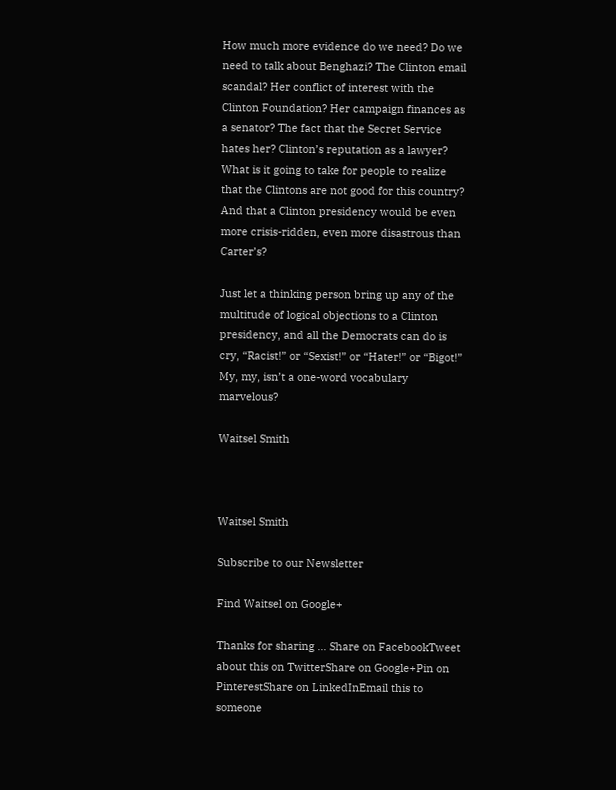How much more evidence do we need? Do we need to talk about Benghazi? The Clinton email scandal? Her conflict of interest with the Clinton Foundation? Her campaign finances as a senator? The fact that the Secret Service hates her? Clinton’s reputation as a lawyer? What is it going to take for people to realize that the Clintons are not good for this country? And that a Clinton presidency would be even more crisis-ridden, even more disastrous than Carter’s?

Just let a thinking person bring up any of the multitude of logical objections to a Clinton presidency, and all the Democrats can do is cry, “Racist!” or “Sexist!” or “Hater!” or “Bigot!” My, my, isn’t a one-word vocabulary marvelous?

Waitsel Smith



Waitsel Smith

Subscribe to our Newsletter

Find Waitsel on Google+

Thanks for sharing ... Share on FacebookTweet about this on TwitterShare on Google+Pin on PinterestShare on LinkedInEmail this to someone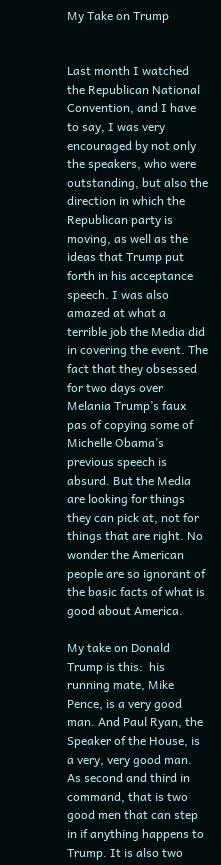My Take on Trump


Last month I watched the Republican National Convention, and I have to say, I was very encouraged by not only the speakers, who were outstanding, but also the direction in which the Republican party is moving, as well as the ideas that Trump put forth in his acceptance speech. I was also amazed at what a terrible job the Media did in covering the event. The fact that they obsessed for two days over Melania Trump’s faux pas of copying some of Michelle Obama’s previous speech is absurd. But the Media are looking for things they can pick at, not for things that are right. No wonder the American people are so ignorant of the basic facts of what is good about America.

My take on Donald Trump is this:  his running mate, Mike Pence, is a very good man. And Paul Ryan, the Speaker of the House, is a very, very good man. As second and third in command, that is two good men that can step in if anything happens to Trump. It is also two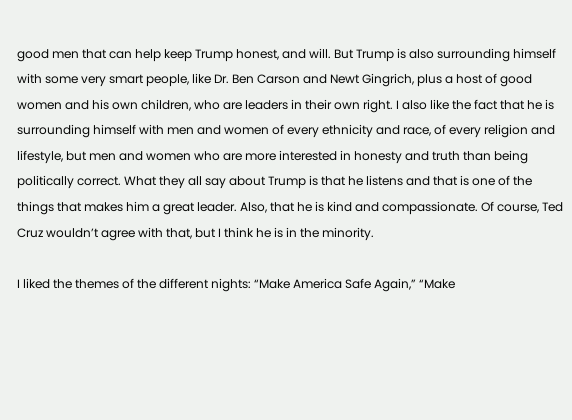good men that can help keep Trump honest, and will. But Trump is also surrounding himself with some very smart people, like Dr. Ben Carson and Newt Gingrich, plus a host of good women and his own children, who are leaders in their own right. I also like the fact that he is surrounding himself with men and women of every ethnicity and race, of every religion and lifestyle, but men and women who are more interested in honesty and truth than being politically correct. What they all say about Trump is that he listens and that is one of the things that makes him a great leader. Also, that he is kind and compassionate. Of course, Ted Cruz wouldn’t agree with that, but I think he is in the minority.

I liked the themes of the different nights: “Make America Safe Again,” “Make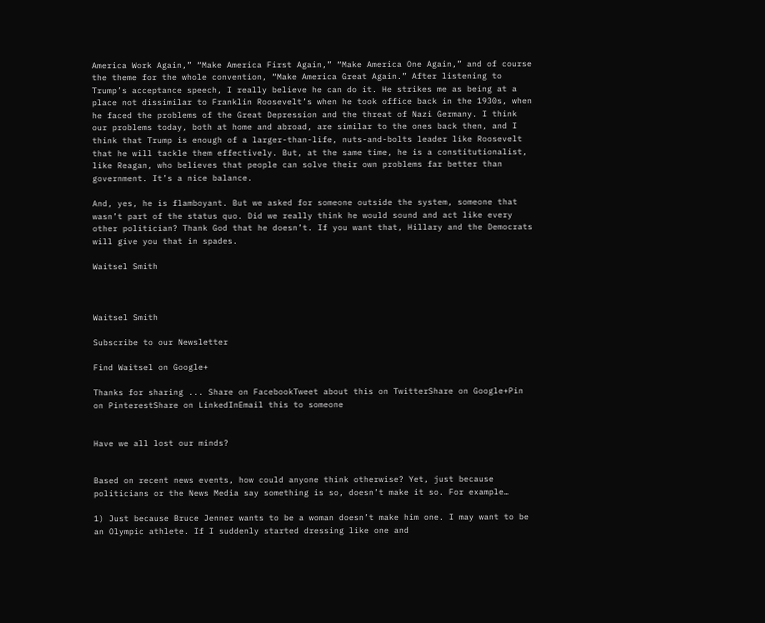America Work Again,” “Make America First Again,” “Make America One Again,” and of course the theme for the whole convention, “Make America Great Again.” After listening to Trump’s acceptance speech, I really believe he can do it. He strikes me as being at a place not dissimilar to Franklin Roosevelt’s when he took office back in the 1930s, when he faced the problems of the Great Depression and the threat of Nazi Germany. I think our problems today, both at home and abroad, are similar to the ones back then, and I think that Trump is enough of a larger-than-life, nuts-and-bolts leader like Roosevelt that he will tackle them effectively. But, at the same time, he is a constitutionalist, like Reagan, who believes that people can solve their own problems far better than government. It’s a nice balance.

And, yes, he is flamboyant. But we asked for someone outside the system, someone that wasn’t part of the status quo. Did we really think he would sound and act like every other politician? Thank God that he doesn’t. If you want that, Hillary and the Democrats will give you that in spades.

Waitsel Smith



Waitsel Smith

Subscribe to our Newsletter

Find Waitsel on Google+

Thanks for sharing ... Share on FacebookTweet about this on TwitterShare on Google+Pin on PinterestShare on LinkedInEmail this to someone


Have we all lost our minds?


Based on recent news events, how could anyone think otherwise? Yet, just because politicians or the News Media say something is so, doesn’t make it so. For example…

1) Just because Bruce Jenner wants to be a woman doesn’t make him one. I may want to be an Olympic athlete. If I suddenly started dressing like one and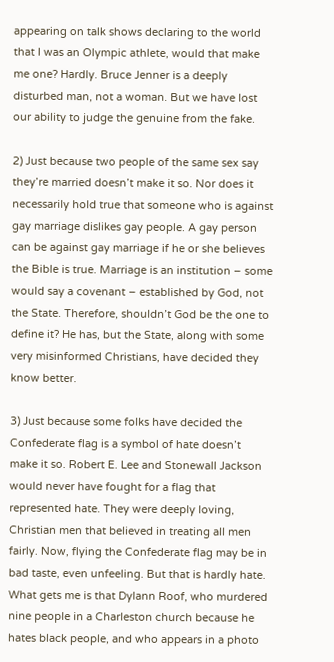appearing on talk shows declaring to the world that I was an Olympic athlete, would that make me one? Hardly. Bruce Jenner is a deeply disturbed man, not a woman. But we have lost our ability to judge the genuine from the fake.

2) Just because two people of the same sex say they’re married doesn’t make it so. Nor does it necessarily hold true that someone who is against gay marriage dislikes gay people. A gay person can be against gay marriage if he or she believes the Bible is true. Marriage is an institution – some would say a covenant – established by God, not the State. Therefore, shouldn’t God be the one to define it? He has, but the State, along with some very misinformed Christians, have decided they know better.

3) Just because some folks have decided the Confederate flag is a symbol of hate doesn’t make it so. Robert E. Lee and Stonewall Jackson would never have fought for a flag that represented hate. They were deeply loving, Christian men that believed in treating all men fairly. Now, flying the Confederate flag may be in bad taste, even unfeeling. But that is hardly hate. What gets me is that Dylann Roof, who murdered nine people in a Charleston church because he hates black people, and who appears in a photo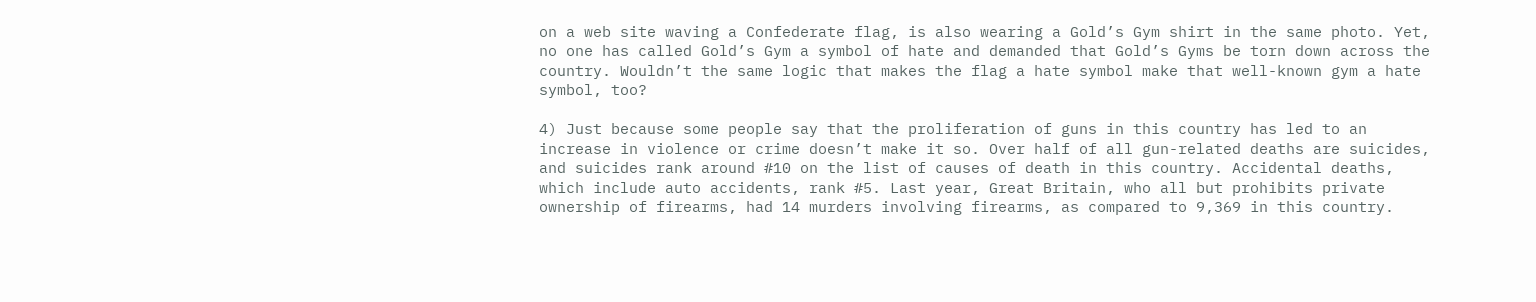on a web site waving a Confederate flag, is also wearing a Gold’s Gym shirt in the same photo. Yet, no one has called Gold’s Gym a symbol of hate and demanded that Gold’s Gyms be torn down across the country. Wouldn’t the same logic that makes the flag a hate symbol make that well-known gym a hate symbol, too?

4) Just because some people say that the proliferation of guns in this country has led to an increase in violence or crime doesn’t make it so. Over half of all gun-related deaths are suicides, and suicides rank around #10 on the list of causes of death in this country. Accidental deaths, which include auto accidents, rank #5. Last year, Great Britain, who all but prohibits private ownership of firearms, had 14 murders involving firearms, as compared to 9,369 in this country.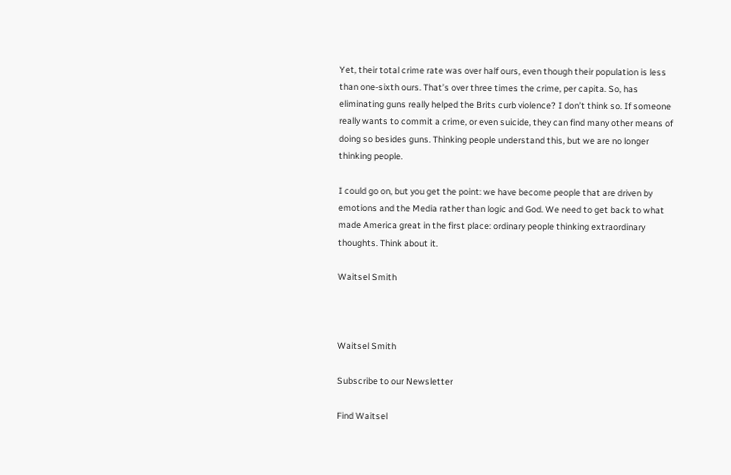Yet, their total crime rate was over half ours, even though their population is less than one-sixth ours. That’s over three times the crime, per capita. So, has eliminating guns really helped the Brits curb violence? I don’t think so. If someone really wants to commit a crime, or even suicide, they can find many other means of doing so besides guns. Thinking people understand this, but we are no longer thinking people.

I could go on, but you get the point: we have become people that are driven by emotions and the Media rather than logic and God. We need to get back to what made America great in the first place: ordinary people thinking extraordinary thoughts. Think about it.

Waitsel Smith



Waitsel Smith

Subscribe to our Newsletter

Find Waitsel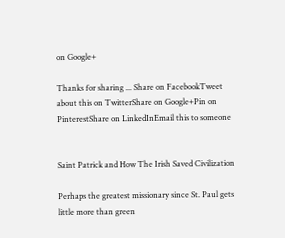on Google+

Thanks for sharing ... Share on FacebookTweet about this on TwitterShare on Google+Pin on PinterestShare on LinkedInEmail this to someone


Saint Patrick and How The Irish Saved Civilization

Perhaps the greatest missionary since St. Paul gets little more than green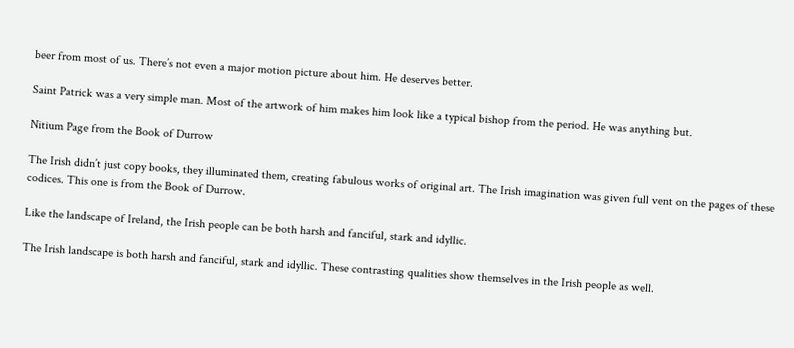beer from most of us. There’s not even a major motion picture about him. He deserves better.

Saint Patrick was a very simple man. Most of the artwork of him makes him look like a typical bishop from the period. He was anything but.

Nitium Page from the Book of Durrow

The Irish didn’t just copy books, they illuminated them, creating fabulous works of original art. The Irish imagination was given full vent on the pages of these codices. This one is from the Book of Durrow.

Like the landscape of Ireland, the Irish people can be both harsh and fanciful, stark and idyllic.

The Irish landscape is both harsh and fanciful, stark and idyllic. These contrasting qualities show themselves in the Irish people as well.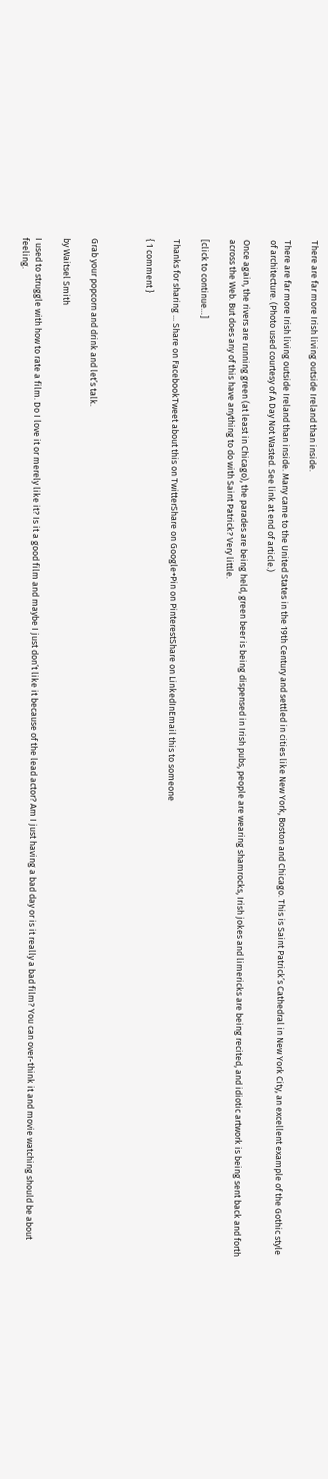There are far more Irish living outside Ireland than inside.

There are far more Irish living outside Ireland than inside. Many came to the United States in the 19th Century and settled in cities like New York, Boston and Chicago. This is Saint Patrick’s Cathedral in New York City, an excellent example of the Gothic style of architecture. (Photo used courtesy of A Day Not Wasted. See link at end of article.)

Once again, the rivers are running green (at least in Chicago), the parades are being held, green beer is being dispensed in Irish pubs, people are wearing shamrocks, Irish jokes and limericks are being recited, and idiotic artwork is being sent back and forth across the Web. But does any of this have anything to do with Saint Patrick? Very little.

[click to continue…]

Thanks for sharing ... Share on FacebookTweet about this on TwitterShare on Google+Pin on PinterestShare on LinkedInEmail this to someone

{ 1 comment }



Grab your popcorn and drink and let’s talk.

by Waitsel Smith

I used to struggle with how to rate a film. Do I love it or merely like it? Is it a good film and maybe I just don’t like it because of the lead actor? Am I just having a bad day or is it really a bad film? You can over-think it and movie watching should be about feeling.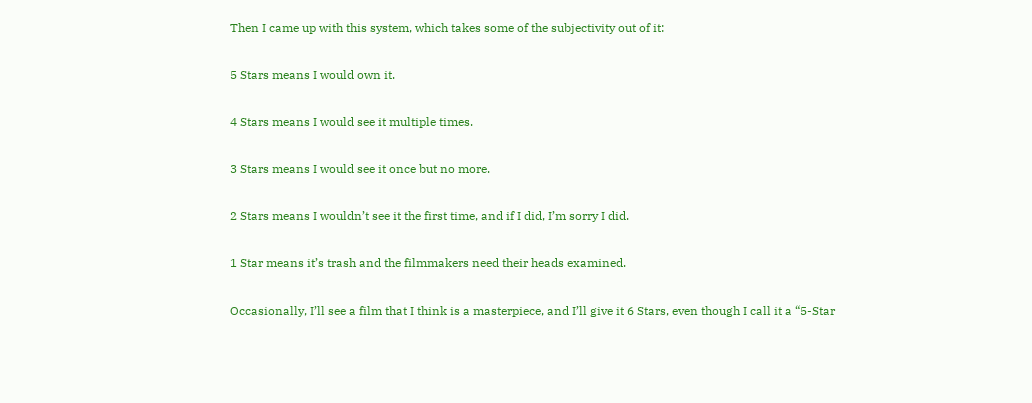Then I came up with this system, which takes some of the subjectivity out of it:

5 Stars means I would own it.

4 Stars means I would see it multiple times.

3 Stars means I would see it once but no more.

2 Stars means I wouldn’t see it the first time, and if I did, I’m sorry I did.

1 Star means it’s trash and the filmmakers need their heads examined.

Occasionally, I’ll see a film that I think is a masterpiece, and I’ll give it 6 Stars, even though I call it a “5-Star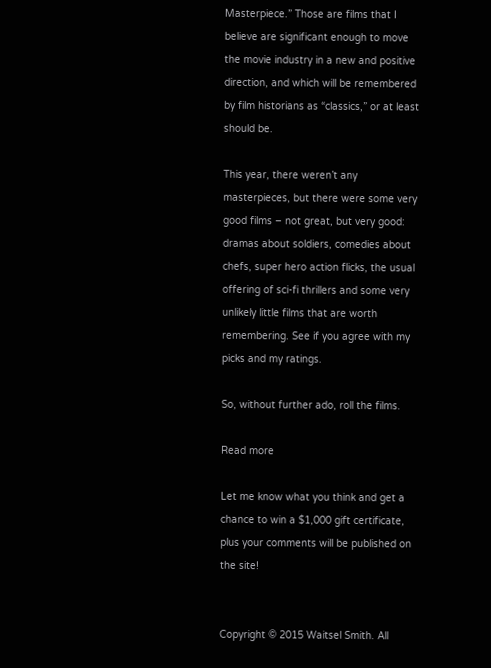Masterpiece.” Those are films that I believe are significant enough to move the movie industry in a new and positive direction, and which will be remembered by film historians as “classics,” or at least should be.

This year, there weren’t any masterpieces, but there were some very good films – not great, but very good: dramas about soldiers, comedies about chefs, super hero action flicks, the usual offering of sci-fi thrillers and some very unlikely little films that are worth remembering. See if you agree with my picks and my ratings.

So, without further ado, roll the films.

Read more

Let me know what you think and get a chance to win a $1,000 gift certificate, plus your comments will be published on the site!


Copyright © 2015 Waitsel Smith. All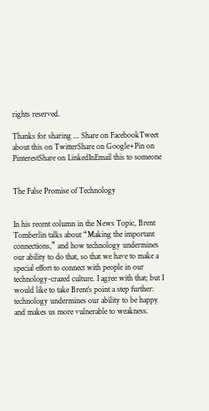rights reserved.

Thanks for sharing ... Share on FacebookTweet about this on TwitterShare on Google+Pin on PinterestShare on LinkedInEmail this to someone


The False Promise of Technology


In his recent column in the News Topic, Brent Tomberlin talks about “Making the important connections,” and how technology undermines our ability to do that, so that we have to make a special effort to connect with people in our technology-crazed culture. I agree with that; but I would like to take Brent’s point a step further: technology undermines our ability to be happy and makes us more vulnerable to weakness.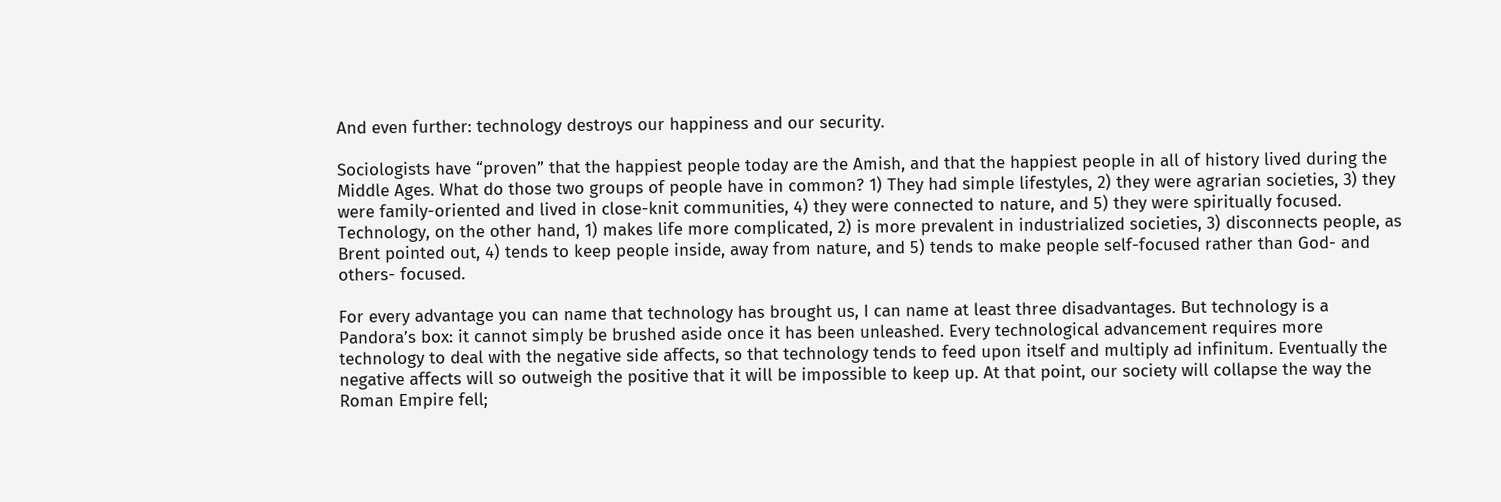And even further: technology destroys our happiness and our security.

Sociologists have “proven” that the happiest people today are the Amish, and that the happiest people in all of history lived during the Middle Ages. What do those two groups of people have in common? 1) They had simple lifestyles, 2) they were agrarian societies, 3) they were family-oriented and lived in close-knit communities, 4) they were connected to nature, and 5) they were spiritually focused. Technology, on the other hand, 1) makes life more complicated, 2) is more prevalent in industrialized societies, 3) disconnects people, as Brent pointed out, 4) tends to keep people inside, away from nature, and 5) tends to make people self-focused rather than God- and others- focused.

For every advantage you can name that technology has brought us, I can name at least three disadvantages. But technology is a Pandora’s box: it cannot simply be brushed aside once it has been unleashed. Every technological advancement requires more technology to deal with the negative side affects, so that technology tends to feed upon itself and multiply ad infinitum. Eventually the negative affects will so outweigh the positive that it will be impossible to keep up. At that point, our society will collapse the way the Roman Empire fell;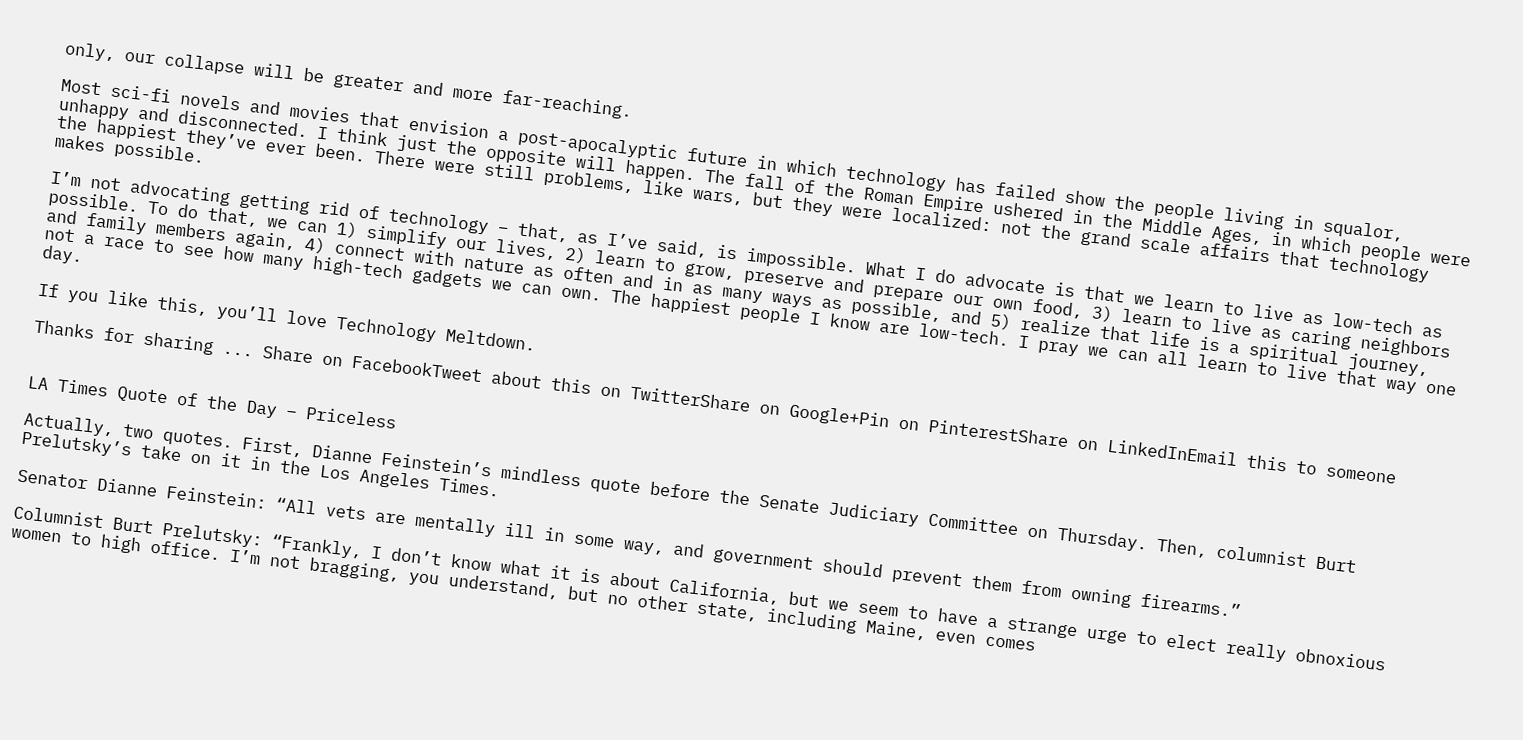only, our collapse will be greater and more far-reaching.

Most sci-fi novels and movies that envision a post-apocalyptic future in which technology has failed show the people living in squalor, unhappy and disconnected. I think just the opposite will happen. The fall of the Roman Empire ushered in the Middle Ages, in which people were the happiest they’ve ever been. There were still problems, like wars, but they were localized: not the grand scale affairs that technology makes possible.

I’m not advocating getting rid of technology – that, as I’ve said, is impossible. What I do advocate is that we learn to live as low-tech as possible. To do that, we can 1) simplify our lives, 2) learn to grow, preserve and prepare our own food, 3) learn to live as caring neighbors and family members again, 4) connect with nature as often and in as many ways as possible, and 5) realize that life is a spiritual journey, not a race to see how many high-tech gadgets we can own. The happiest people I know are low-tech. I pray we can all learn to live that way one day.

If you like this, you’ll love Technology Meltdown.

Thanks for sharing ... Share on FacebookTweet about this on TwitterShare on Google+Pin on PinterestShare on LinkedInEmail this to someone


LA Times Quote of the Day – Priceless

Actually, two quotes. First, Dianne Feinstein’s mindless quote before the Senate Judiciary Committee on Thursday. Then, columnist Burt Prelutsky’s take on it in the Los Angeles Times.

Senator Dianne Feinstein: “All vets are mentally ill in some way, and government should prevent them from owning firearms.”

Columnist Burt Prelutsky: “Frankly, I don’t know what it is about California, but we seem to have a strange urge to elect really obnoxious women to high office. I’m not bragging, you understand, but no other state, including Maine, even comes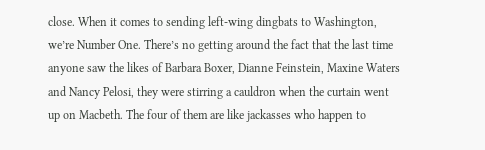close. When it comes to sending left-wing dingbats to Washington, we’re Number One. There’s no getting around the fact that the last time anyone saw the likes of Barbara Boxer, Dianne Feinstein, Maxine Waters and Nancy Pelosi, they were stirring a cauldron when the curtain went up on Macbeth. The four of them are like jackasses who happen to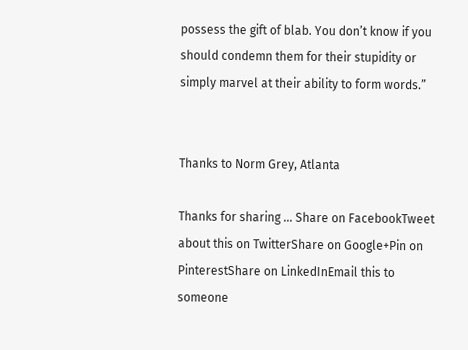possess the gift of blab. You don’t know if you should condemn them for their stupidity or simply marvel at their ability to form words.”


Thanks to Norm Grey, Atlanta

Thanks for sharing ... Share on FacebookTweet about this on TwitterShare on Google+Pin on PinterestShare on LinkedInEmail this to someone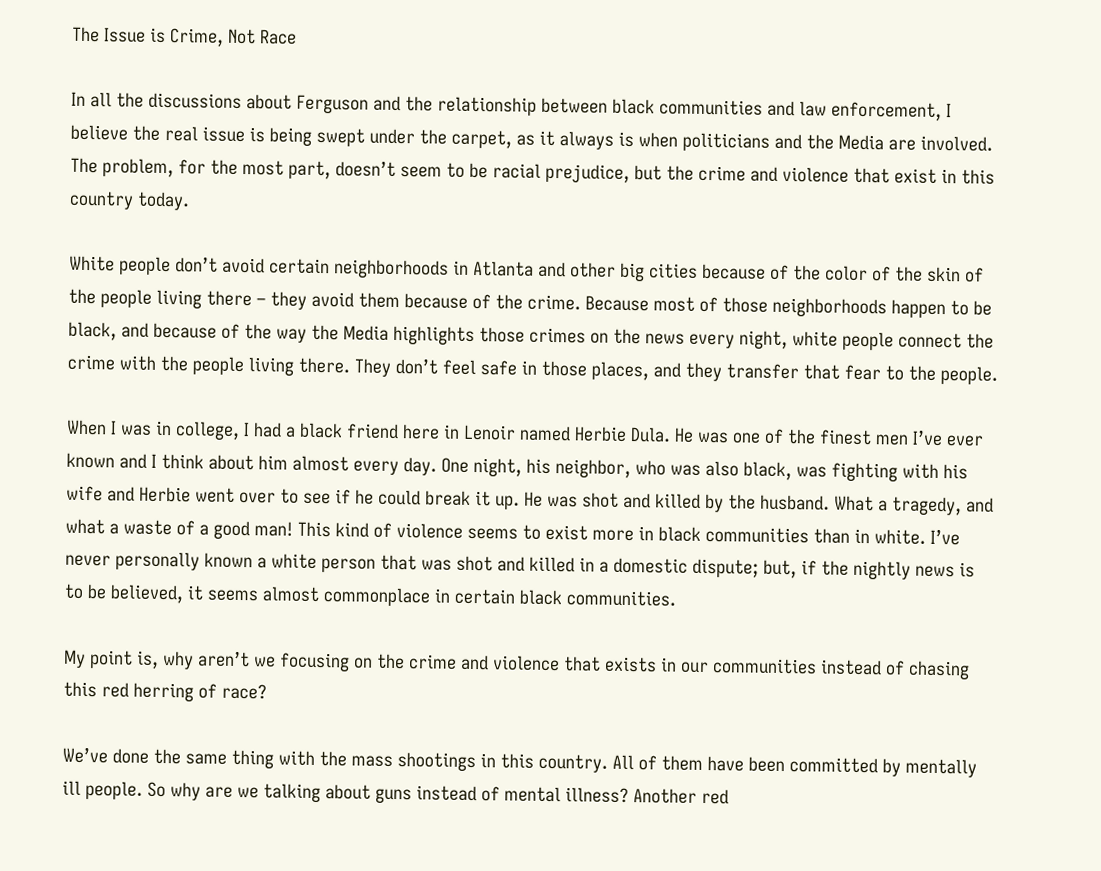The Issue is Crime, Not Race

In all the discussions about Ferguson and the relationship between black communities and law enforcement, I believe the real issue is being swept under the carpet, as it always is when politicians and the Media are involved. The problem, for the most part, doesn’t seem to be racial prejudice, but the crime and violence that exist in this country today.

White people don’t avoid certain neighborhoods in Atlanta and other big cities because of the color of the skin of the people living there – they avoid them because of the crime. Because most of those neighborhoods happen to be black, and because of the way the Media highlights those crimes on the news every night, white people connect the crime with the people living there. They don’t feel safe in those places, and they transfer that fear to the people.

When I was in college, I had a black friend here in Lenoir named Herbie Dula. He was one of the finest men I’ve ever known and I think about him almost every day. One night, his neighbor, who was also black, was fighting with his wife and Herbie went over to see if he could break it up. He was shot and killed by the husband. What a tragedy, and what a waste of a good man! This kind of violence seems to exist more in black communities than in white. I’ve never personally known a white person that was shot and killed in a domestic dispute; but, if the nightly news is to be believed, it seems almost commonplace in certain black communities.

My point is, why aren’t we focusing on the crime and violence that exists in our communities instead of chasing this red herring of race?

We’ve done the same thing with the mass shootings in this country. All of them have been committed by mentally ill people. So why are we talking about guns instead of mental illness? Another red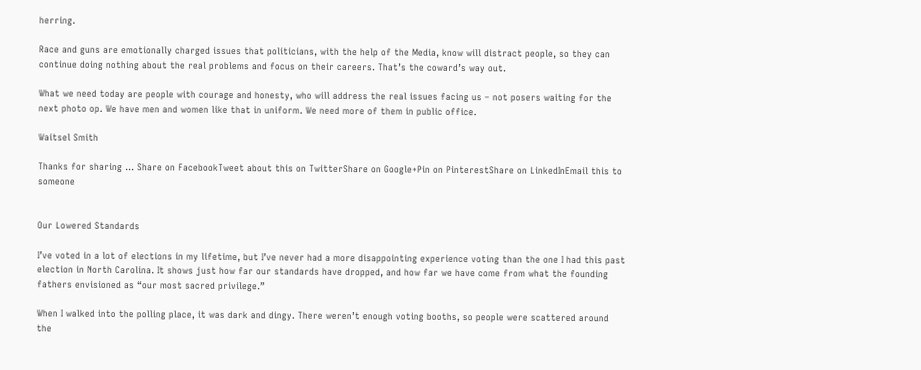herring.

Race and guns are emotionally charged issues that politicians, with the help of the Media, know will distract people, so they can continue doing nothing about the real problems and focus on their careers. That’s the coward’s way out.

What we need today are people with courage and honesty, who will address the real issues facing us – not posers waiting for the next photo op. We have men and women like that in uniform. We need more of them in public office.

Waitsel Smith

Thanks for sharing ... Share on FacebookTweet about this on TwitterShare on Google+Pin on PinterestShare on LinkedInEmail this to someone


Our Lowered Standards

I’ve voted in a lot of elections in my lifetime, but I’ve never had a more disappointing experience voting than the one I had this past election in North Carolina. It shows just how far our standards have dropped, and how far we have come from what the founding fathers envisioned as “our most sacred privilege.”

When I walked into the polling place, it was dark and dingy. There weren’t enough voting booths, so people were scattered around the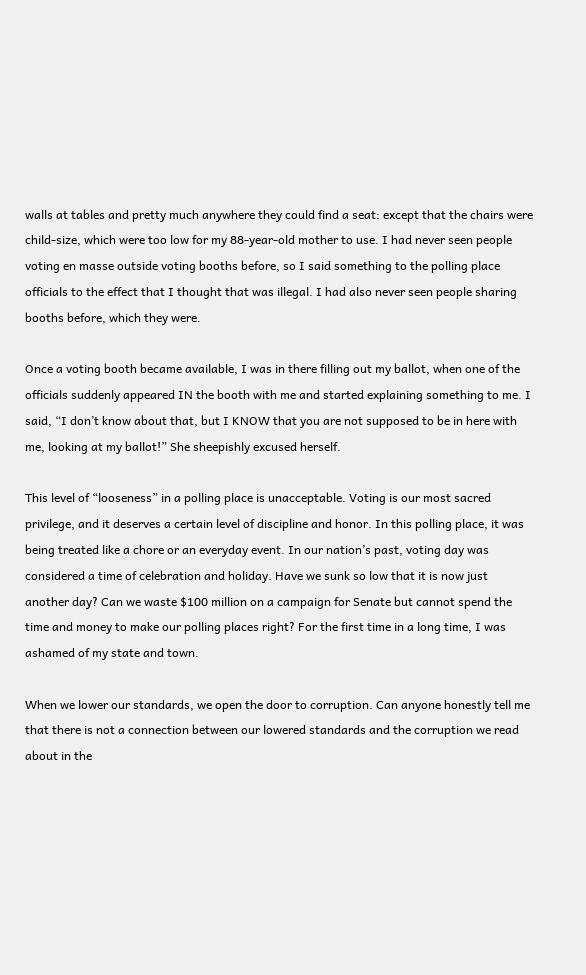walls at tables and pretty much anywhere they could find a seat: except that the chairs were child-size, which were too low for my 88-year-old mother to use. I had never seen people voting en masse outside voting booths before, so I said something to the polling place officials to the effect that I thought that was illegal. I had also never seen people sharing booths before, which they were.

Once a voting booth became available, I was in there filling out my ballot, when one of the officials suddenly appeared IN the booth with me and started explaining something to me. I said, “I don’t know about that, but I KNOW that you are not supposed to be in here with me, looking at my ballot!” She sheepishly excused herself.

This level of “looseness” in a polling place is unacceptable. Voting is our most sacred privilege, and it deserves a certain level of discipline and honor. In this polling place, it was being treated like a chore or an everyday event. In our nation’s past, voting day was considered a time of celebration and holiday. Have we sunk so low that it is now just another day? Can we waste $100 million on a campaign for Senate but cannot spend the time and money to make our polling places right? For the first time in a long time, I was ashamed of my state and town.

When we lower our standards, we open the door to corruption. Can anyone honestly tell me that there is not a connection between our lowered standards and the corruption we read about in the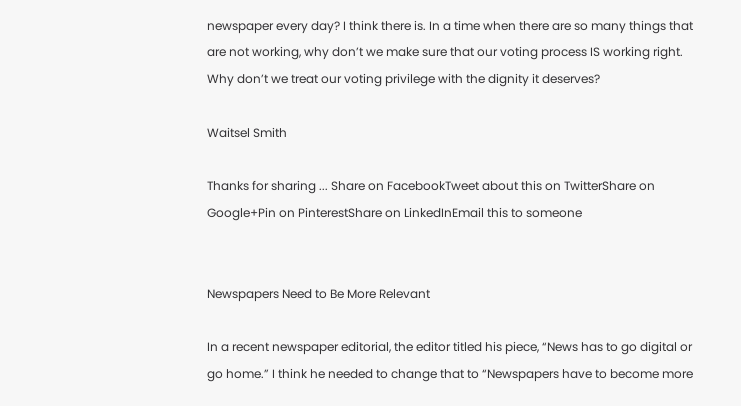newspaper every day? I think there is. In a time when there are so many things that are not working, why don’t we make sure that our voting process IS working right. Why don’t we treat our voting privilege with the dignity it deserves?

Waitsel Smith

Thanks for sharing ... Share on FacebookTweet about this on TwitterShare on Google+Pin on PinterestShare on LinkedInEmail this to someone


Newspapers Need to Be More Relevant

In a recent newspaper editorial, the editor titled his piece, “News has to go digital or go home.” I think he needed to change that to “Newspapers have to become more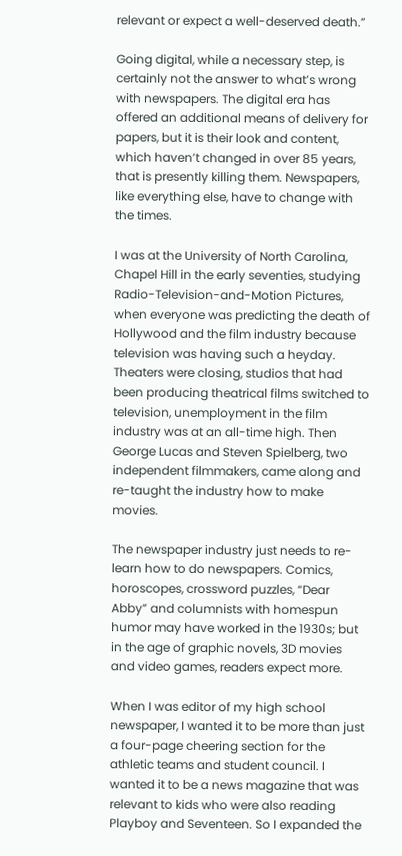relevant or expect a well-deserved death.”

Going digital, while a necessary step, is certainly not the answer to what’s wrong with newspapers. The digital era has offered an additional means of delivery for papers, but it is their look and content, which haven’t changed in over 85 years, that is presently killing them. Newspapers, like everything else, have to change with the times.

I was at the University of North Carolina, Chapel Hill in the early seventies, studying Radio-Television-and-Motion Pictures, when everyone was predicting the death of Hollywood and the film industry because television was having such a heyday. Theaters were closing, studios that had been producing theatrical films switched to television, unemployment in the film industry was at an all-time high. Then George Lucas and Steven Spielberg, two independent filmmakers, came along and re-taught the industry how to make movies.

The newspaper industry just needs to re-learn how to do newspapers. Comics, horoscopes, crossword puzzles, “Dear Abby” and columnists with homespun humor may have worked in the 1930s; but in the age of graphic novels, 3D movies and video games, readers expect more.

When I was editor of my high school newspaper, I wanted it to be more than just a four-page cheering section for the athletic teams and student council. I wanted it to be a news magazine that was relevant to kids who were also reading Playboy and Seventeen. So I expanded the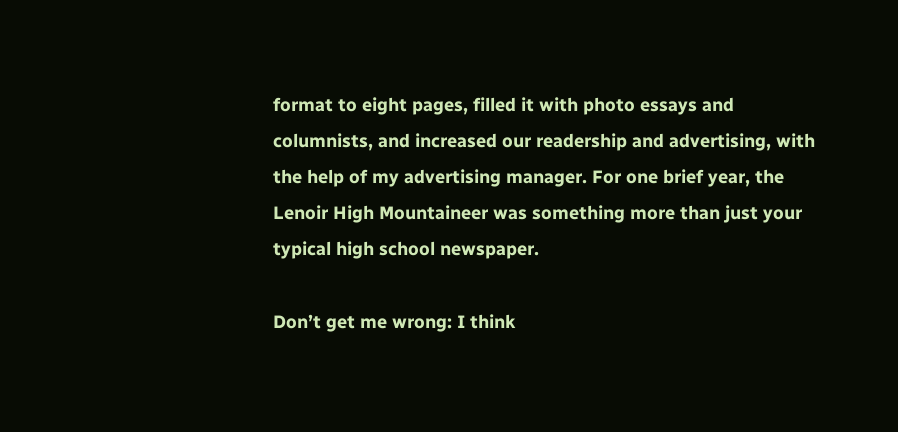format to eight pages, filled it with photo essays and columnists, and increased our readership and advertising, with the help of my advertising manager. For one brief year, the Lenoir High Mountaineer was something more than just your typical high school newspaper.

Don’t get me wrong: I think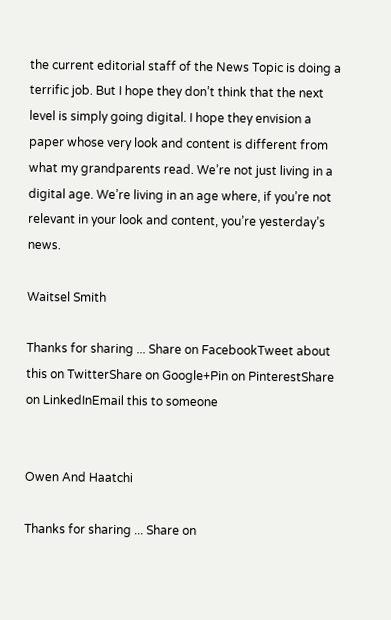the current editorial staff of the News Topic is doing a terrific job. But I hope they don’t think that the next level is simply going digital. I hope they envision a paper whose very look and content is different from what my grandparents read. We’re not just living in a digital age. We’re living in an age where, if you’re not relevant in your look and content, you’re yesterday’s news.

Waitsel Smith

Thanks for sharing ... Share on FacebookTweet about this on TwitterShare on Google+Pin on PinterestShare on LinkedInEmail this to someone


Owen And Haatchi

Thanks for sharing ... Share on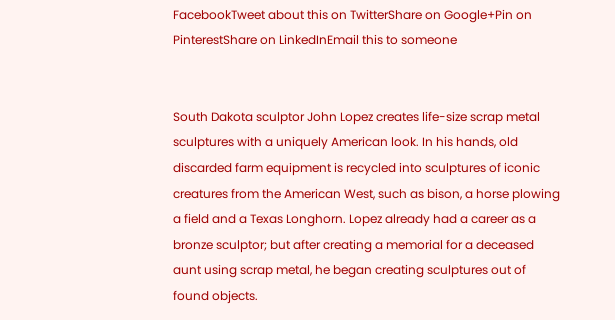FacebookTweet about this on TwitterShare on Google+Pin on PinterestShare on LinkedInEmail this to someone


South Dakota sculptor John Lopez creates life-size scrap metal sculptures with a uniquely American look. In his hands, old discarded farm equipment is recycled into sculptures of iconic creatures from the American West, such as bison, a horse plowing a field and a Texas Longhorn. Lopez already had a career as a bronze sculptor; but after creating a memorial for a deceased aunt using scrap metal, he began creating sculptures out of found objects.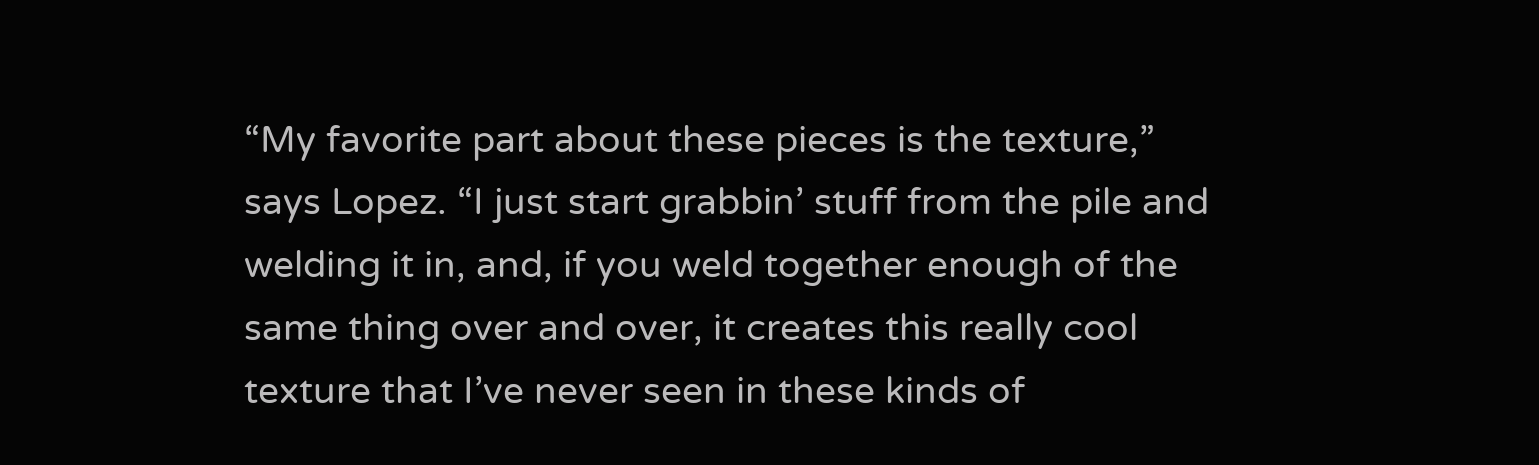“My favorite part about these pieces is the texture,” says Lopez. “I just start grabbin’ stuff from the pile and welding it in, and, if you weld together enough of the same thing over and over, it creates this really cool texture that I’ve never seen in these kinds of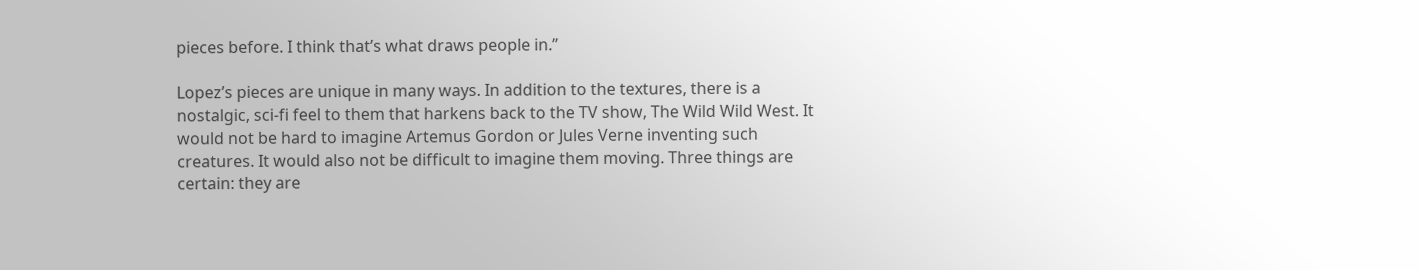pieces before. I think that’s what draws people in.”

Lopez’s pieces are unique in many ways. In addition to the textures, there is a nostalgic, sci-fi feel to them that harkens back to the TV show, The Wild Wild West. It would not be hard to imagine Artemus Gordon or Jules Verne inventing such creatures. It would also not be difficult to imagine them moving. Three things are certain: they are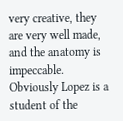very creative, they are very well made, and the anatomy is impeccable. Obviously Lopez is a student of the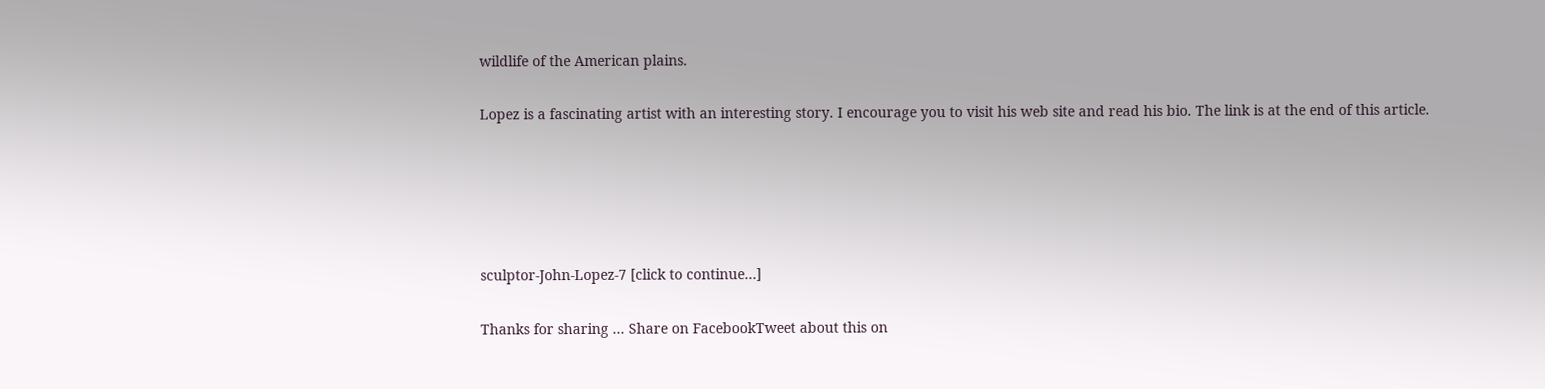wildlife of the American plains.

Lopez is a fascinating artist with an interesting story. I encourage you to visit his web site and read his bio. The link is at the end of this article.





sculptor-John-Lopez-7 [click to continue…]

Thanks for sharing ... Share on FacebookTweet about this on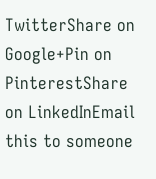TwitterShare on Google+Pin on PinterestShare on LinkedInEmail this to someone